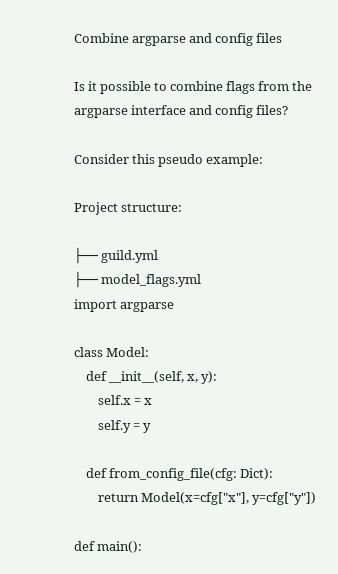Combine argparse and config files

Is it possible to combine flags from the argparse interface and config files?

Consider this pseudo example:

Project structure:

├── guild.yml
├── model_flags.yml
import argparse

class Model:
    def __init__(self, x, y):
        self.x = x
        self.y = y

    def from_config_file(cfg: Dict):
        return Model(x=cfg["x"], y=cfg["y"])

def main():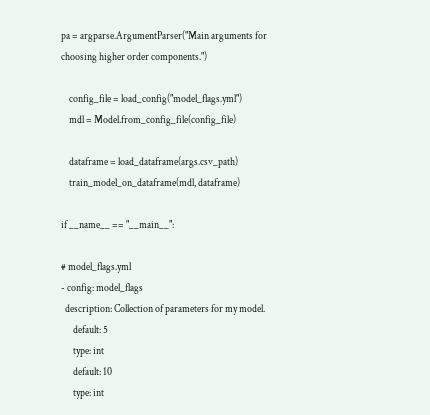pa = argparse.ArgumentParser("Main arguments for choosing higher order components.")

    config_file = load_config("model_flags.yml")
    mdl = Model.from_config_file(config_file)

    dataframe = load_dataframe(args.csv_path)
    train_model_on_dataframe(mdl, dataframe)

if __name__ == "__main__":

# model_flags.yml
- config: model_flags
  description: Collection of parameters for my model.
      default: 5
      type: int
      default: 10
      type: int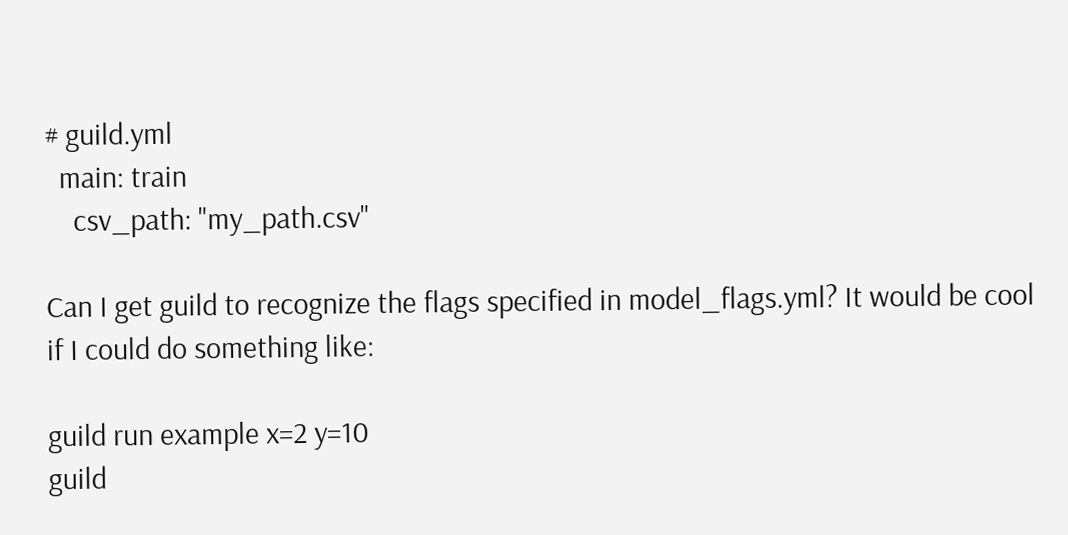# guild.yml
  main: train
    csv_path: "my_path.csv"

Can I get guild to recognize the flags specified in model_flags.yml? It would be cool if I could do something like:

guild run example x=2 y=10
guild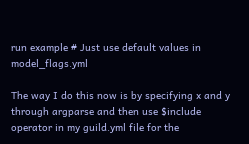run example # Just use default values in model_flags.yml

The way I do this now is by specifying x and y through argparse and then use $include operator in my guild.yml file for the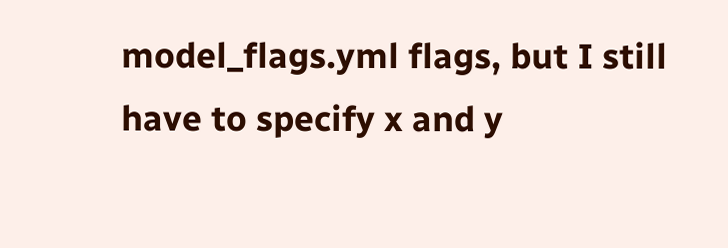model_flags.yml flags, but I still have to specify x and y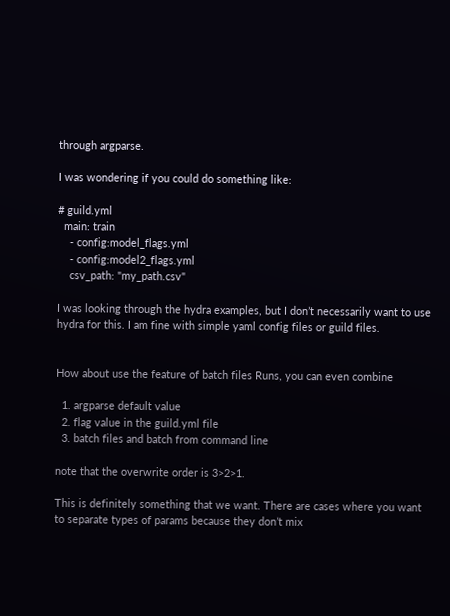through argparse.

I was wondering if you could do something like:

# guild.yml
  main: train
    - config:model_flags.yml
    - config:model2_flags.yml
    csv_path: "my_path.csv"

I was looking through the hydra examples, but I don’t necessarily want to use hydra for this. I am fine with simple yaml config files or guild files.


How about use the feature of batch files Runs, you can even combine

  1. argparse default value
  2. flag value in the guild.yml file
  3. batch files and batch from command line

note that the overwrite order is 3>2>1.

This is definitely something that we want. There are cases where you want to separate types of params because they don’t mix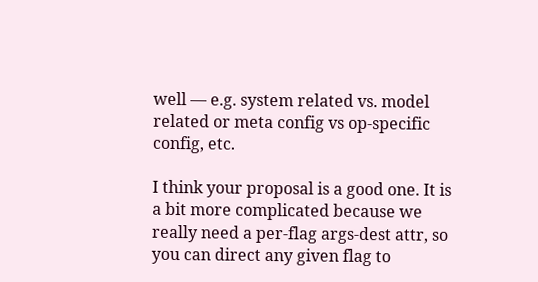well — e.g. system related vs. model related or meta config vs op-specific config, etc.

I think your proposal is a good one. It is a bit more complicated because we really need a per-flag args-dest attr, so you can direct any given flag to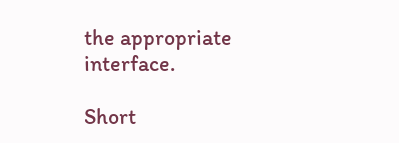the appropriate interface.

Short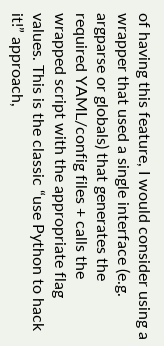of having this feature, I would consider using a wrapper that used a single interface (e.g. argparse or globals) that generates the required YAML/config files + calls the wrapped script with the appropriate flag values. This is the classic “use Python to hack it!” approach,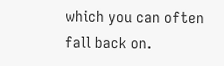which you can often fall back on.